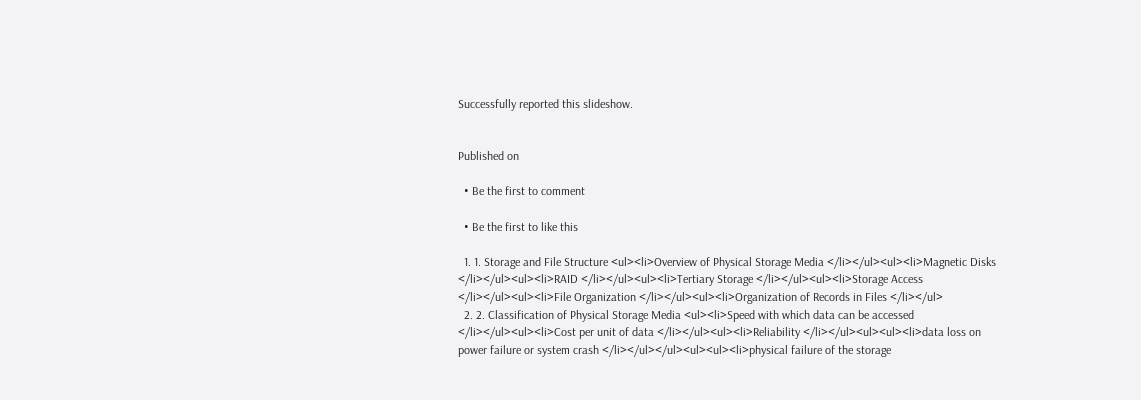Successfully reported this slideshow.


Published on

  • Be the first to comment

  • Be the first to like this

  1. 1. Storage and File Structure <ul><li>Overview of Physical Storage Media </li></ul><ul><li>Magnetic Disks </li></ul><ul><li>RAID </li></ul><ul><li>Tertiary Storage </li></ul><ul><li>Storage Access </li></ul><ul><li>File Organization </li></ul><ul><li>Organization of Records in Files </li></ul>
  2. 2. Classification of Physical Storage Media <ul><li>Speed with which data can be accessed </li></ul><ul><li>Cost per unit of data </li></ul><ul><li>Reliability </li></ul><ul><ul><li>data loss on power failure or system crash </li></ul></ul><ul><ul><li>physical failure of the storage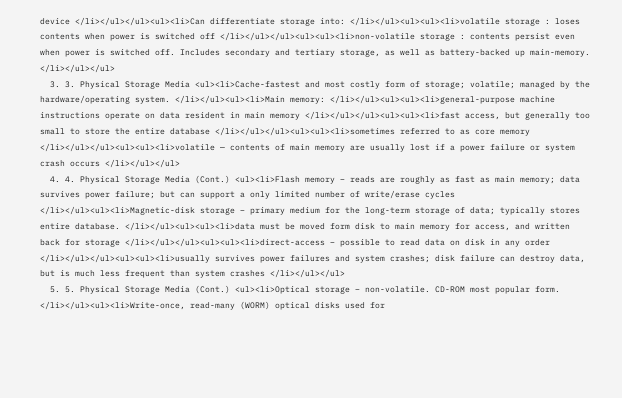device </li></ul></ul><ul><li>Can differentiate storage into: </li></ul><ul><ul><li>volatile storage : loses contents when power is switched off </li></ul></ul><ul><ul><li>non-volatile storage : contents persist even when power is switched off. Includes secondary and tertiary storage, as well as battery-backed up main-memory. </li></ul></ul>
  3. 3. Physical Storage Media <ul><li>Cache-fastest and most costly form of storage; volatile; managed by the hardware/operating system. </li></ul><ul><li>Main memory: </li></ul><ul><ul><li>general-purpose machine instructions operate on data resident in main memory </li></ul></ul><ul><ul><li>fast access, but generally too small to store the entire database </li></ul></ul><ul><ul><li>sometimes referred to as core memory </li></ul></ul><ul><ul><li>volatile — contents of main memory are usually lost if a power failure or system crash occurs </li></ul></ul>
  4. 4. Physical Storage Media (Cont.) <ul><li>Flash memory – reads are roughly as fast as main memory; data survives power failure; but can support a only limited number of write/erase cycles </li></ul><ul><li>Magnetic-disk storage – primary medium for the long-term storage of data; typically stores entire database. </li></ul><ul><ul><li>data must be moved form disk to main memory for access, and written back for storage </li></ul></ul><ul><ul><li>direct-access – possible to read data on disk in any order </li></ul></ul><ul><ul><li>usually survives power failures and system crashes; disk failure can destroy data, but is much less frequent than system crashes </li></ul></ul>
  5. 5. Physical Storage Media (Cont.) <ul><li>Optical storage – non-volatile. CD-ROM most popular form. </li></ul><ul><li>Write-once, read-many (WORM) optical disks used for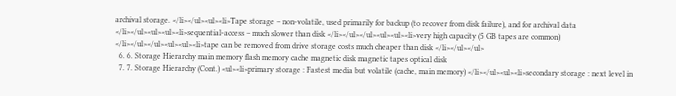archival storage. </li></ul><ul><li>Tape storage – non-volatile, used primarily for backup (to recover from disk failure), and for archival data </li></ul><ul><ul><li>sequential-access – much slower than disk </li></ul></ul><ul><ul><li>very high capacity (5 GB tapes are common) </li></ul></ul><ul><ul><li>tape can be removed from drive storage costs much cheaper than disk </li></ul></ul>
  6. 6. Storage Hierarchy main memory flash memory cache magnetic disk magnetic tapes optical disk
  7. 7. Storage Hierarchy (Cont.) <ul><li>primary storage : Fastest media but volatile (cache, main memory) </li></ul><ul><li>secondary storage : next level in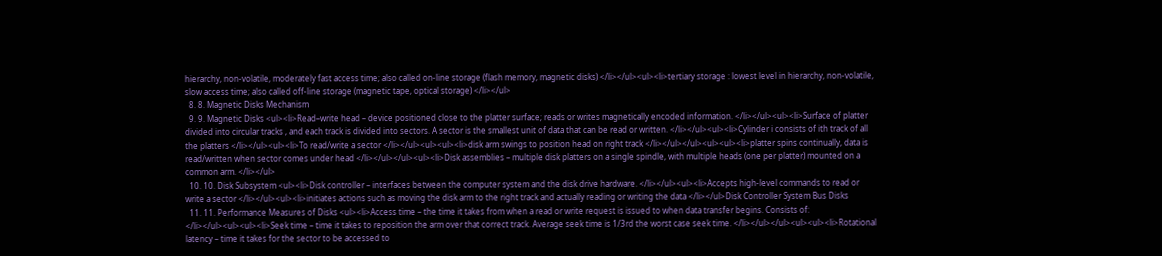hierarchy, non-volatile, moderately fast access time; also called on-line storage (flash memory, magnetic disks) </li></ul><ul><li>tertiary storage : lowest level in hierarchy, non-volatile, slow access time; also called off-line storage (magnetic tape, optical storage) </li></ul>
  8. 8. Magnetic Disks Mechanism
  9. 9. Magnetic Disks <ul><li>Read–write head – device positioned close to the platter surface; reads or writes magnetically encoded information. </li></ul><ul><li>Surface of platter divided into circular tracks , and each track is divided into sectors. A sector is the smallest unit of data that can be read or written. </li></ul><ul><li>Cylinder i consists of ith track of all the platters </li></ul><ul><li>To read/write a sector </li></ul><ul><ul><li>disk arm swings to position head on right track </li></ul></ul><ul><ul><li>platter spins continually, data is read/written when sector comes under head </li></ul></ul><ul><li>Disk assemblies – multiple disk platters on a single spindle, with multiple heads (one per platter) mounted on a common arm. </li></ul>
  10. 10. Disk Subsystem <ul><li>Disk controller – interfaces between the computer system and the disk drive hardware. </li></ul><ul><li>Accepts high-level commands to read or write a sector </li></ul><ul><li>initiates actions such as moving the disk arm to the right track and actually reading or writing the data </li></ul>Disk Controller System Bus Disks
  11. 11. Performance Measures of Disks <ul><li>Access time – the time it takes from when a read or write request is issued to when data transfer begins. Consists of: </li></ul><ul><ul><li>Seek time – time it takes to reposition the arm over that correct track. Average seek time is 1/3rd the worst case seek time. </li></ul></ul><ul><ul><li>Rotational latency – time it takes for the sector to be accessed to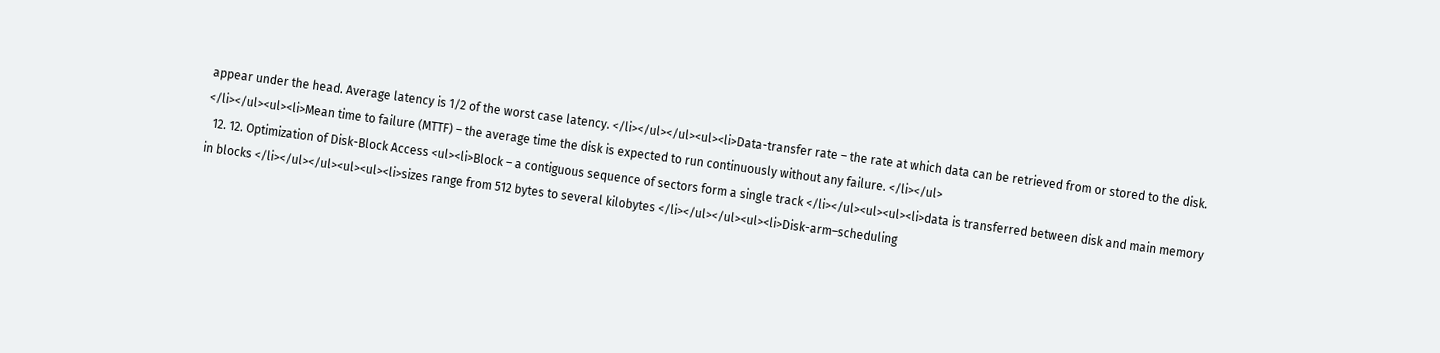appear under the head. Average latency is 1/2 of the worst case latency. </li></ul></ul><ul><li>Data-transfer rate – the rate at which data can be retrieved from or stored to the disk. </li></ul><ul><li>Mean time to failure (MTTF) – the average time the disk is expected to run continuously without any failure. </li></ul>
  12. 12. Optimization of Disk-Block Access <ul><li>Block – a contiguous sequence of sectors form a single track </li></ul><ul><ul><li>data is transferred between disk and main memory in blocks </li></ul></ul><ul><ul><li>sizes range from 512 bytes to several kilobytes </li></ul></ul><ul><li>Disk-arm–scheduling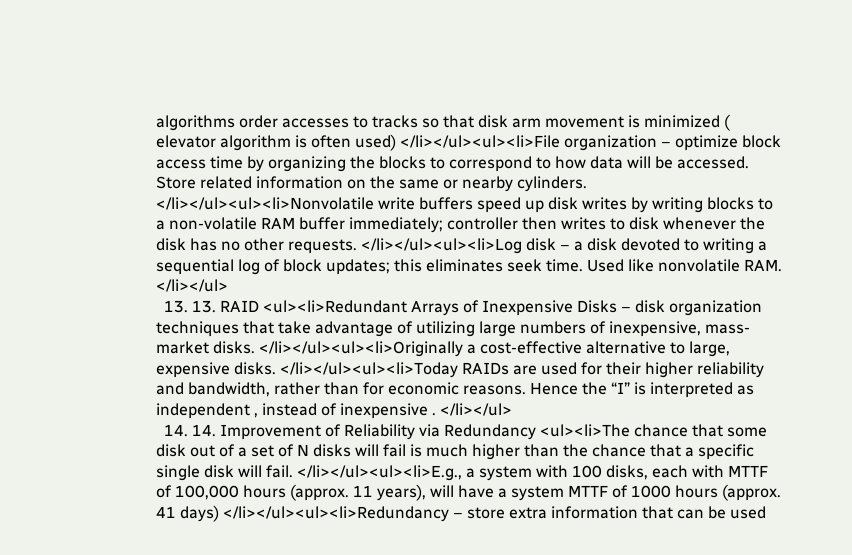algorithms order accesses to tracks so that disk arm movement is minimized ( elevator algorithm is often used) </li></ul><ul><li>File organization – optimize block access time by organizing the blocks to correspond to how data will be accessed. Store related information on the same or nearby cylinders. </li></ul><ul><li>Nonvolatile write buffers speed up disk writes by writing blocks to a non-volatile RAM buffer immediately; controller then writes to disk whenever the disk has no other requests. </li></ul><ul><li>Log disk – a disk devoted to writing a sequential log of block updates; this eliminates seek time. Used like nonvolatile RAM. </li></ul>
  13. 13. RAID <ul><li>Redundant Arrays of Inexpensive Disks – disk organization techniques that take advantage of utilizing large numbers of inexpensive, mass-market disks. </li></ul><ul><li>Originally a cost-effective alternative to large, expensive disks. </li></ul><ul><li>Today RAIDs are used for their higher reliability and bandwidth, rather than for economic reasons. Hence the “I” is interpreted as independent , instead of inexpensive . </li></ul>
  14. 14. Improvement of Reliability via Redundancy <ul><li>The chance that some disk out of a set of N disks will fail is much higher than the chance that a specific single disk will fail. </li></ul><ul><li>E.g., a system with 100 disks, each with MTTF of 100,000 hours (approx. 11 years), will have a system MTTF of 1000 hours (approx. 41 days) </li></ul><ul><li>Redundancy – store extra information that can be used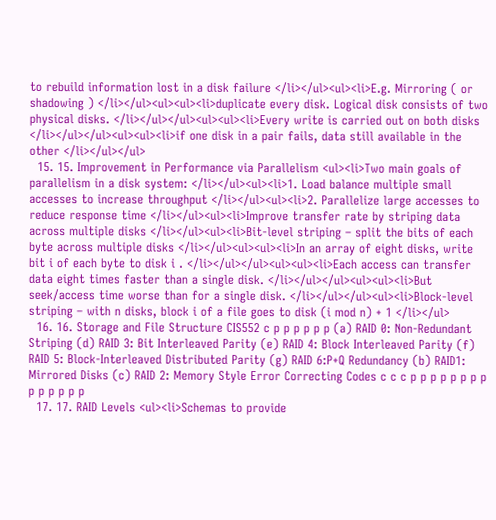to rebuild information lost in a disk failure </li></ul><ul><li>E.g. Mirroring ( or shadowing ) </li></ul><ul><ul><li>duplicate every disk. Logical disk consists of two physical disks. </li></ul></ul><ul><ul><li>Every write is carried out on both disks </li></ul></ul><ul><ul><li>if one disk in a pair fails, data still available in the other </li></ul></ul>
  15. 15. Improvement in Performance via Parallelism <ul><li>Two main goals of parallelism in a disk system: </li></ul><ul><li>1. Load balance multiple small accesses to increase throughput </li></ul><ul><li>2. Parallelize large accesses to reduce response time </li></ul><ul><li>Improve transfer rate by striping data across multiple disks </li></ul><ul><li>Bit-level striping – split the bits of each byte across multiple disks </li></ul><ul><ul><li>In an array of eight disks, write bit i of each byte to disk i . </li></ul></ul><ul><ul><li>Each access can transfer data eight times faster than a single disk. </li></ul></ul><ul><ul><li>But seek/access time worse than for a single disk. </li></ul></ul><ul><li>Block-level striping – with n disks, block i of a file goes to disk (i mod n) + 1 </li></ul>
  16. 16. Storage and File Structure CIS552 c p p p p p p (a) RAID 0: Non-Redundant Striping (d) RAID 3: Bit Interleaved Parity (e) RAID 4: Block Interleaved Parity (f) RAID 5: Block-Interleaved Distributed Parity (g) RAID 6:P+Q Redundancy (b) RAID1: Mirrored Disks (c) RAID 2: Memory Style Error Correcting Codes c c c p p p p p p p p p p p p p p
  17. 17. RAID Levels <ul><li>Schemas to provide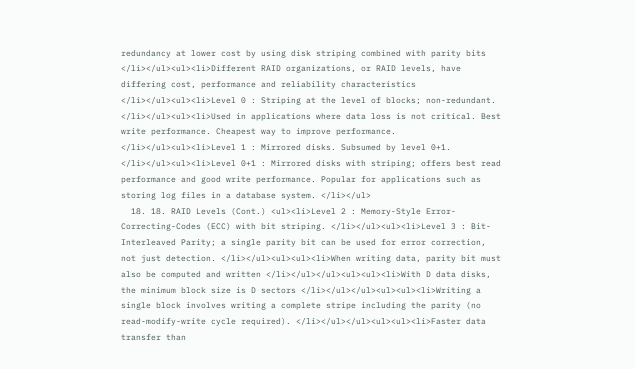redundancy at lower cost by using disk striping combined with parity bits </li></ul><ul><li>Different RAID organizations, or RAID levels, have differing cost, performance and reliability characteristics </li></ul><ul><li>Level 0 : Striping at the level of blocks; non-redundant. </li></ul><ul><li>Used in applications where data loss is not critical. Best write performance. Cheapest way to improve performance. </li></ul><ul><li>Level 1 : Mirrored disks. Subsumed by level 0+1. </li></ul><ul><li>Level 0+1 : Mirrored disks with striping; offers best read performance and good write performance. Popular for applications such as storing log files in a database system. </li></ul>
  18. 18. RAID Levels (Cont.) <ul><li>Level 2 : Memory-Style Error-Correcting-Codes (ECC) with bit striping. </li></ul><ul><li>Level 3 : Bit-Interleaved Parity; a single parity bit can be used for error correction, not just detection. </li></ul><ul><ul><li>When writing data, parity bit must also be computed and written </li></ul></ul><ul><ul><li>With D data disks, the minimum block size is D sectors </li></ul></ul><ul><ul><li>Writing a single block involves writing a complete stripe including the parity (no read-modify-write cycle required). </li></ul></ul><ul><ul><li>Faster data transfer than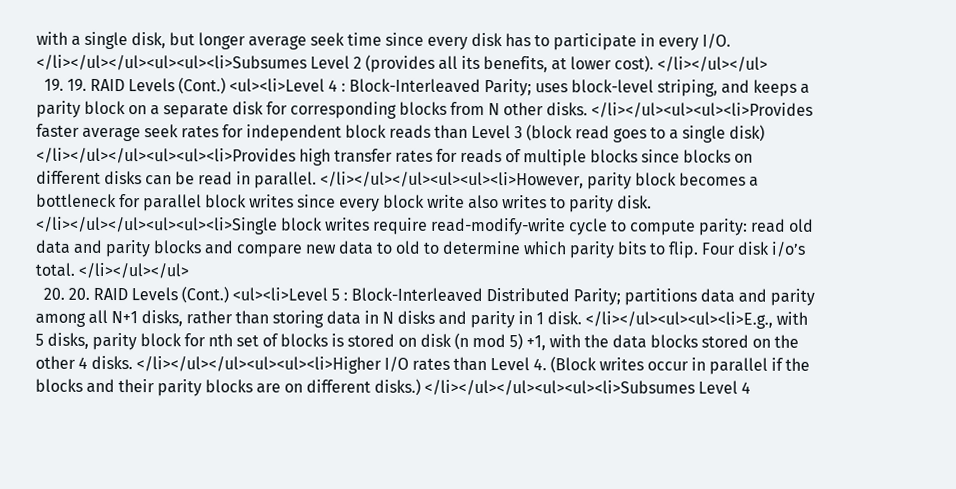with a single disk, but longer average seek time since every disk has to participate in every I/O. </li></ul></ul><ul><ul><li>Subsumes Level 2 (provides all its benefits, at lower cost). </li></ul></ul>
  19. 19. RAID Levels (Cont.) <ul><li>Level 4 : Block-Interleaved Parity; uses block-level striping, and keeps a parity block on a separate disk for corresponding blocks from N other disks. </li></ul><ul><ul><li>Provides faster average seek rates for independent block reads than Level 3 (block read goes to a single disk) </li></ul></ul><ul><ul><li>Provides high transfer rates for reads of multiple blocks since blocks on different disks can be read in parallel. </li></ul></ul><ul><ul><li>However, parity block becomes a bottleneck for parallel block writes since every block write also writes to parity disk. </li></ul></ul><ul><ul><li>Single block writes require read-modify-write cycle to compute parity: read old data and parity blocks and compare new data to old to determine which parity bits to flip. Four disk i/o’s total. </li></ul></ul>
  20. 20. RAID Levels (Cont.) <ul><li>Level 5 : Block-Interleaved Distributed Parity; partitions data and parity among all N+1 disks, rather than storing data in N disks and parity in 1 disk. </li></ul><ul><ul><li>E.g., with 5 disks, parity block for nth set of blocks is stored on disk (n mod 5) +1, with the data blocks stored on the other 4 disks. </li></ul></ul><ul><ul><li>Higher I/O rates than Level 4. (Block writes occur in parallel if the blocks and their parity blocks are on different disks.) </li></ul></ul><ul><ul><li>Subsumes Level 4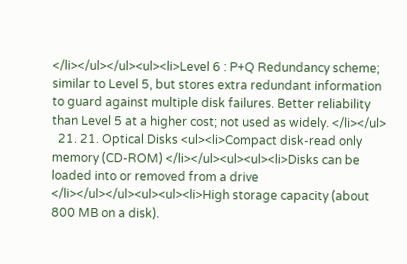</li></ul></ul><ul><li>Level 6 : P+Q Redundancy scheme; similar to Level 5, but stores extra redundant information to guard against multiple disk failures. Better reliability than Level 5 at a higher cost; not used as widely. </li></ul>
  21. 21. Optical Disks <ul><li>Compact disk-read only memory (CD-ROM) </li></ul><ul><ul><li>Disks can be loaded into or removed from a drive </li></ul></ul><ul><ul><li>High storage capacity (about 800 MB on a disk).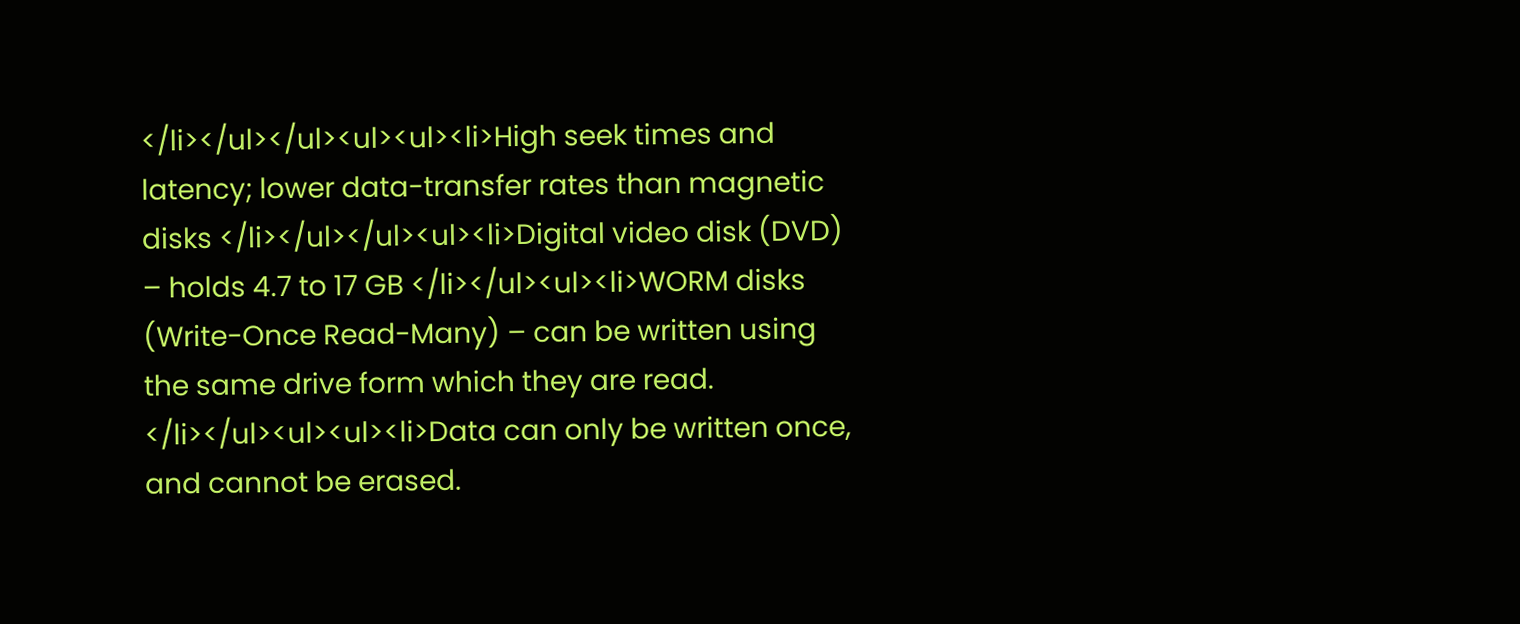</li></ul></ul><ul><ul><li>High seek times and latency; lower data-transfer rates than magnetic disks </li></ul></ul><ul><li>Digital video disk (DVD) – holds 4.7 to 17 GB </li></ul><ul><li>WORM disks (Write-Once Read-Many) – can be written using the same drive form which they are read. </li></ul><ul><ul><li>Data can only be written once, and cannot be erased.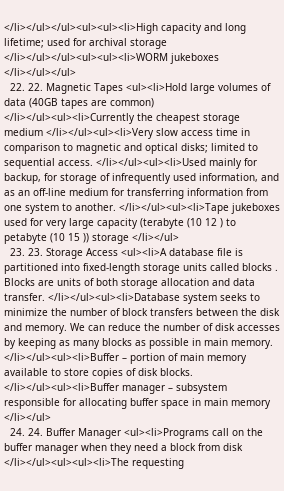</li></ul></ul><ul><ul><li>High capacity and long lifetime; used for archival storage </li></ul></ul><ul><ul><li>WORM jukeboxes </li></ul></ul>
  22. 22. Magnetic Tapes <ul><li>Hold large volumes of data (40GB tapes are common) </li></ul><ul><li>Currently the cheapest storage medium </li></ul><ul><li>Very slow access time in comparison to magnetic and optical disks; limited to sequential access. </li></ul><ul><li>Used mainly for backup, for storage of infrequently used information, and as an off-line medium for transferring information from one system to another. </li></ul><ul><li>Tape jukeboxes used for very large capacity (terabyte (10 12 ) to petabyte (10 15 )) storage </li></ul>
  23. 23. Storage Access <ul><li>A database file is partitioned into fixed-length storage units called blocks . Blocks are units of both storage allocation and data transfer. </li></ul><ul><li>Database system seeks to minimize the number of block transfers between the disk and memory. We can reduce the number of disk accesses by keeping as many blocks as possible in main memory. </li></ul><ul><li>Buffer – portion of main memory available to store copies of disk blocks. </li></ul><ul><li>Buffer manager – subsystem responsible for allocating buffer space in main memory </li></ul>
  24. 24. Buffer Manager <ul><li>Programs call on the buffer manager when they need a block from disk </li></ul><ul><ul><li>The requesting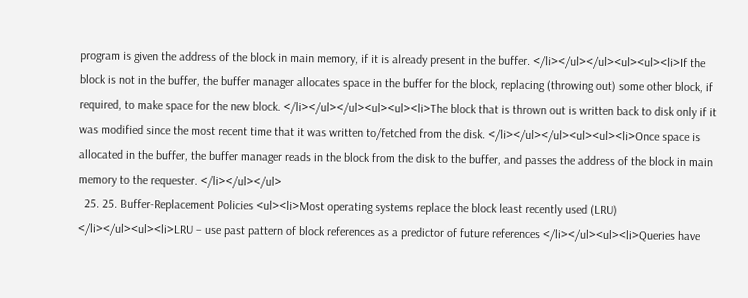program is given the address of the block in main memory, if it is already present in the buffer. </li></ul></ul><ul><ul><li>If the block is not in the buffer, the buffer manager allocates space in the buffer for the block, replacing (throwing out) some other block, if required, to make space for the new block. </li></ul></ul><ul><ul><li>The block that is thrown out is written back to disk only if it was modified since the most recent time that it was written to/fetched from the disk. </li></ul></ul><ul><ul><li>Once space is allocated in the buffer, the buffer manager reads in the block from the disk to the buffer, and passes the address of the block in main memory to the requester. </li></ul></ul>
  25. 25. Buffer-Replacement Policies <ul><li>Most operating systems replace the block least recently used (LRU) </li></ul><ul><li>LRU – use past pattern of block references as a predictor of future references </li></ul><ul><li>Queries have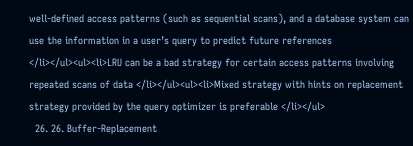well-defined access patterns (such as sequential scans), and a database system can use the information in a user’s query to predict future references </li></ul><ul><li>LRU can be a bad strategy for certain access patterns involving repeated scans of data </li></ul><ul><li>Mixed strategy with hints on replacement strategy provided by the query optimizer is preferable </li></ul>
  26. 26. Buffer-Replacement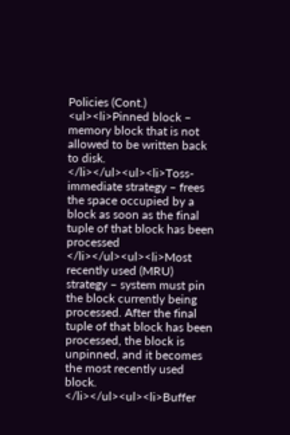Policies (Cont.) <ul><li>Pinned block – memory block that is not allowed to be written back to disk. </li></ul><ul><li>Toss-immediate strategy – frees the space occupied by a block as soon as the final tuple of that block has been processed </li></ul><ul><li>Most recently used (MRU) strategy – system must pin the block currently being processed. After the final tuple of that block has been processed, the block is unpinned, and it becomes the most recently used block. </li></ul><ul><li>Buffer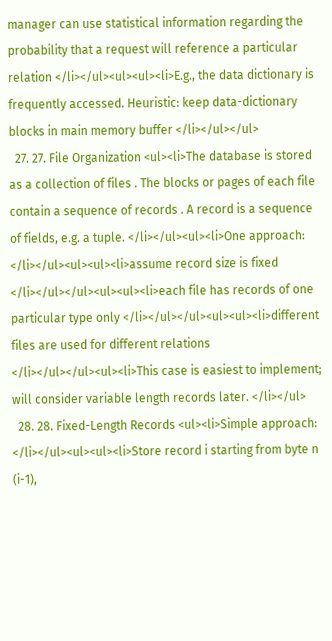manager can use statistical information regarding the probability that a request will reference a particular relation </li></ul><ul><ul><li>E.g., the data dictionary is frequently accessed. Heuristic: keep data-dictionary blocks in main memory buffer </li></ul></ul>
  27. 27. File Organization <ul><li>The database is stored as a collection of files . The blocks or pages of each file contain a sequence of records . A record is a sequence of fields, e.g. a tuple. </li></ul><ul><li>One approach: </li></ul><ul><ul><li>assume record size is fixed </li></ul></ul><ul><ul><li>each file has records of one particular type only </li></ul></ul><ul><ul><li>different files are used for different relations </li></ul></ul><ul><li>This case is easiest to implement; will consider variable length records later. </li></ul>
  28. 28. Fixed-Length Records <ul><li>Simple approach: </li></ul><ul><ul><li>Store record i starting from byte n (i-1),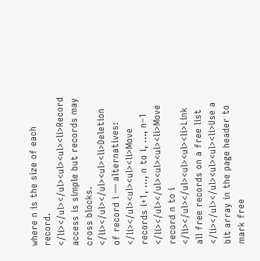where n is the size of each record. </li></ul></ul><ul><ul><li>Record access is simple but records may cross blocks. </li></ul></ul><ul><li>Deletion of record i — alternatives: </li></ul><ul><ul><li>Move records i+1, …, n to i, …, n–1 </li></ul></ul><ul><ul><li>Move record n to i </li></ul></ul><ul><ul><li>Link all free records on a free list </li></ul></ul><ul><ul><li>Use a bit array in the page header to mark free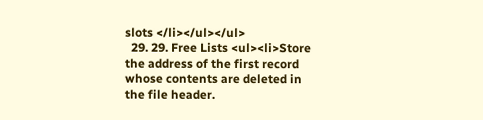slots </li></ul></ul>
  29. 29. Free Lists <ul><li>Store the address of the first record whose contents are deleted in the file header.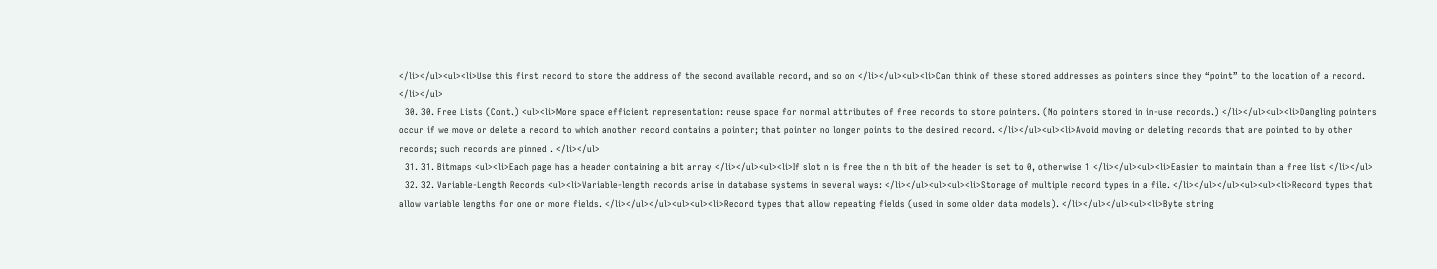</li></ul><ul><li>Use this first record to store the address of the second available record, and so on </li></ul><ul><li>Can think of these stored addresses as pointers since they “point” to the location of a record. </li></ul>
  30. 30. Free Lists (Cont.) <ul><li>More space efficient representation: reuse space for normal attributes of free records to store pointers. (No pointers stored in in-use records.) </li></ul><ul><li>Dangling pointers occur if we move or delete a record to which another record contains a pointer; that pointer no longer points to the desired record. </li></ul><ul><li>Avoid moving or deleting records that are pointed to by other records; such records are pinned . </li></ul>
  31. 31. Bitmaps <ul><li>Each page has a header containing a bit array </li></ul><ul><li>If slot n is free the n th bit of the header is set to 0, otherwise 1 </li></ul><ul><li>Easier to maintain than a free list </li></ul>
  32. 32. Variable-Length Records <ul><li>Variable-length records arise in database systems in several ways: </li></ul><ul><ul><li>Storage of multiple record types in a file. </li></ul></ul><ul><ul><li>Record types that allow variable lengths for one or more fields. </li></ul></ul><ul><ul><li>Record types that allow repeating fields (used in some older data models). </li></ul></ul><ul><li>Byte string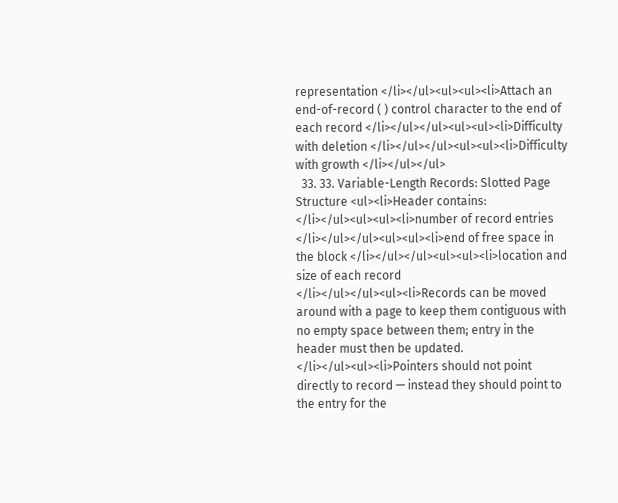representation </li></ul><ul><ul><li>Attach an end-of-record ( ) control character to the end of each record </li></ul></ul><ul><ul><li>Difficulty with deletion </li></ul></ul><ul><ul><li>Difficulty with growth </li></ul></ul>
  33. 33. Variable-Length Records: Slotted Page Structure <ul><li>Header contains: </li></ul><ul><ul><li>number of record entries </li></ul></ul><ul><ul><li>end of free space in the block </li></ul></ul><ul><ul><li>location and size of each record </li></ul></ul><ul><li>Records can be moved around with a page to keep them contiguous with no empty space between them; entry in the header must then be updated. </li></ul><ul><li>Pointers should not point directly to record — instead they should point to the entry for the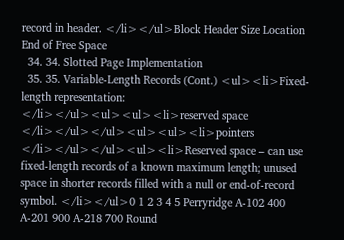record in header. </li></ul>Block Header Size Location End of Free Space
  34. 34. Slotted Page Implementation
  35. 35. Variable-Length Records (Cont.) <ul><li>Fixed-length representation: </li></ul><ul><ul><li>reserved space </li></ul></ul><ul><ul><li>pointers </li></ul></ul><ul><li>Reserved space – can use fixed-length records of a known maximum length; unused space in shorter records filled with a null or end-of-record symbol. </li></ul>0 1 2 3 4 5 Perryridge A-102 400 A-201 900 A-218 700 Round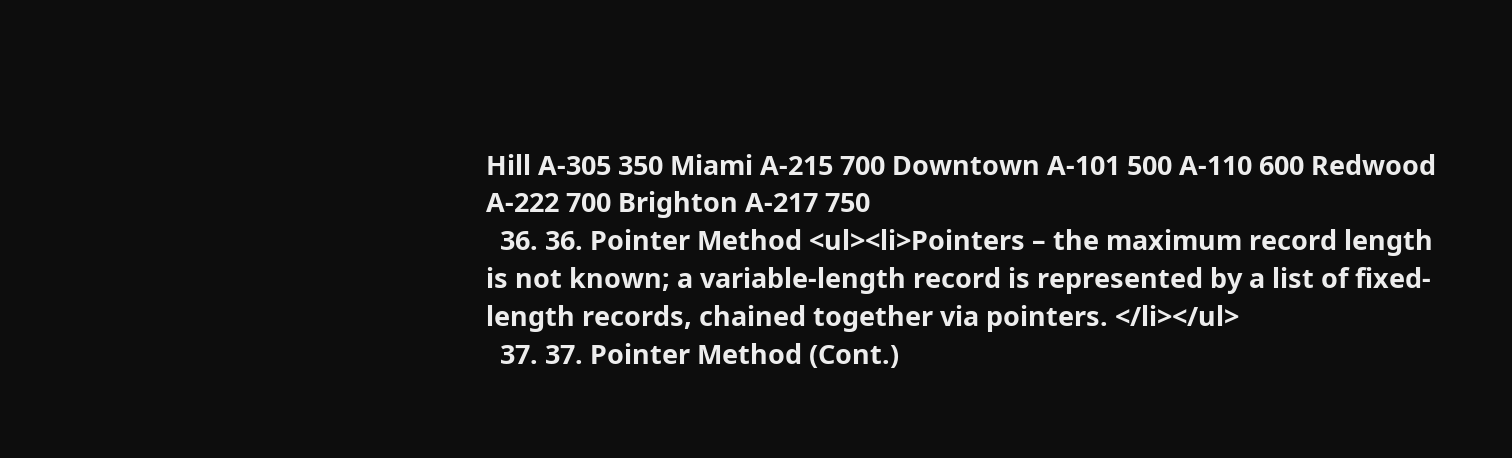Hill A-305 350 Miami A-215 700 Downtown A-101 500 A-110 600 Redwood A-222 700 Brighton A-217 750
  36. 36. Pointer Method <ul><li>Pointers – the maximum record length is not known; a variable-length record is represented by a list of fixed-length records, chained together via pointers. </li></ul>
  37. 37. Pointer Method (Cont.)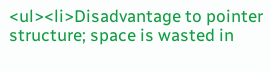<ul><li>Disadvantage to pointer structure; space is wasted in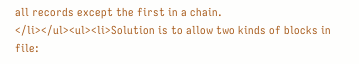all records except the first in a chain. </li></ul><ul><li>Solution is to allow two kinds of blocks in file: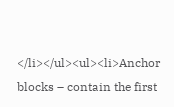</li></ul><ul><li>Anchor blocks – contain the first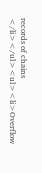records of chains </li></ul><ul><li>Overflow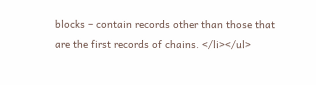blocks – contain records other than those that are the first records of chains. </li></ul>